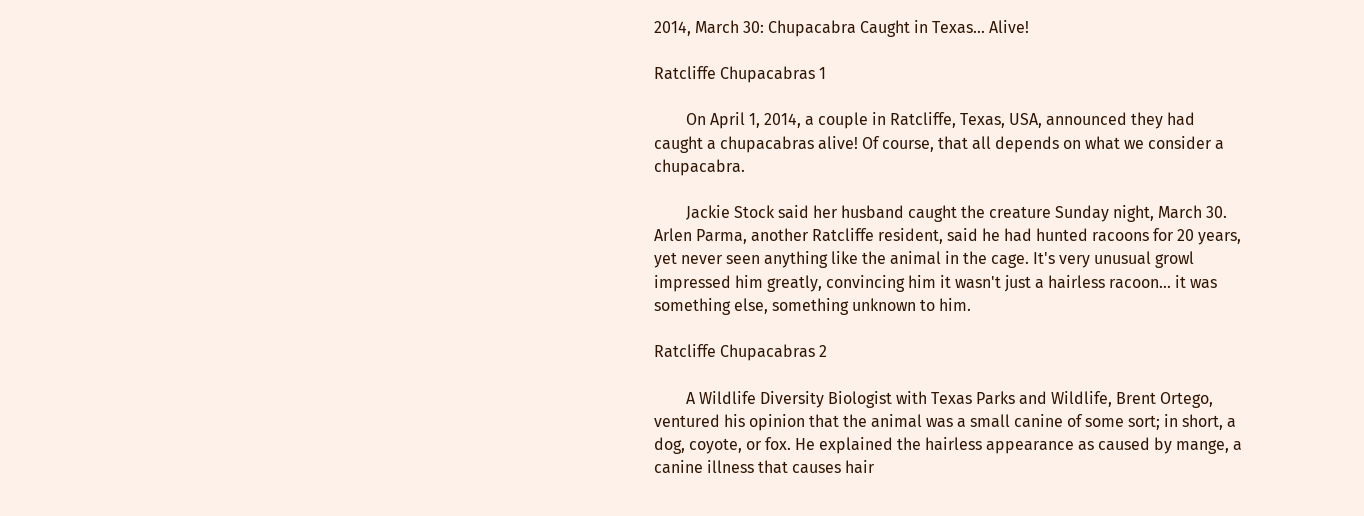2014, March 30: Chupacabra Caught in Texas... Alive!

Ratcliffe Chupacabras 1

        On April 1, 2014, a couple in Ratcliffe, Texas, USA, announced they had caught a chupacabras alive! Of course, that all depends on what we consider a chupacabra.

        Jackie Stock said her husband caught the creature Sunday night, March 30. Arlen Parma, another Ratcliffe resident, said he had hunted racoons for 20 years, yet never seen anything like the animal in the cage. It's very unusual growl impressed him greatly, convincing him it wasn't just a hairless racoon... it was something else, something unknown to him.

Ratcliffe Chupacabras 2

        A Wildlife Diversity Biologist with Texas Parks and Wildlife, Brent Ortego, ventured his opinion that the animal was a small canine of some sort; in short, a dog, coyote, or fox. He explained the hairless appearance as caused by mange, a canine illness that causes hair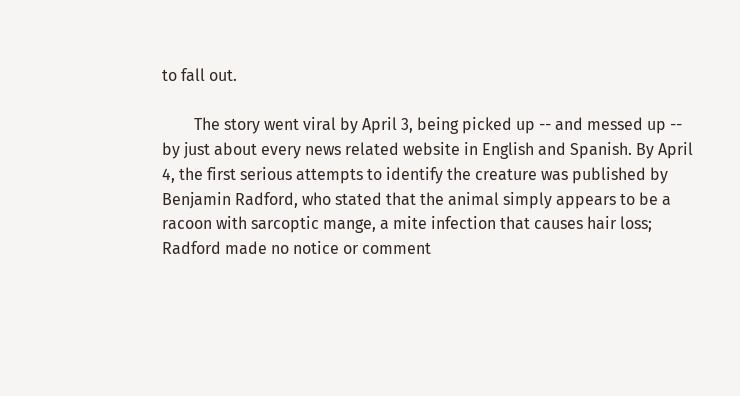to fall out.

        The story went viral by April 3, being picked up -- and messed up -- by just about every news related website in English and Spanish. By April 4, the first serious attempts to identify the creature was published by Benjamin Radford, who stated that the animal simply appears to be a racoon with sarcoptic mange, a mite infection that causes hair loss; Radford made no notice or comment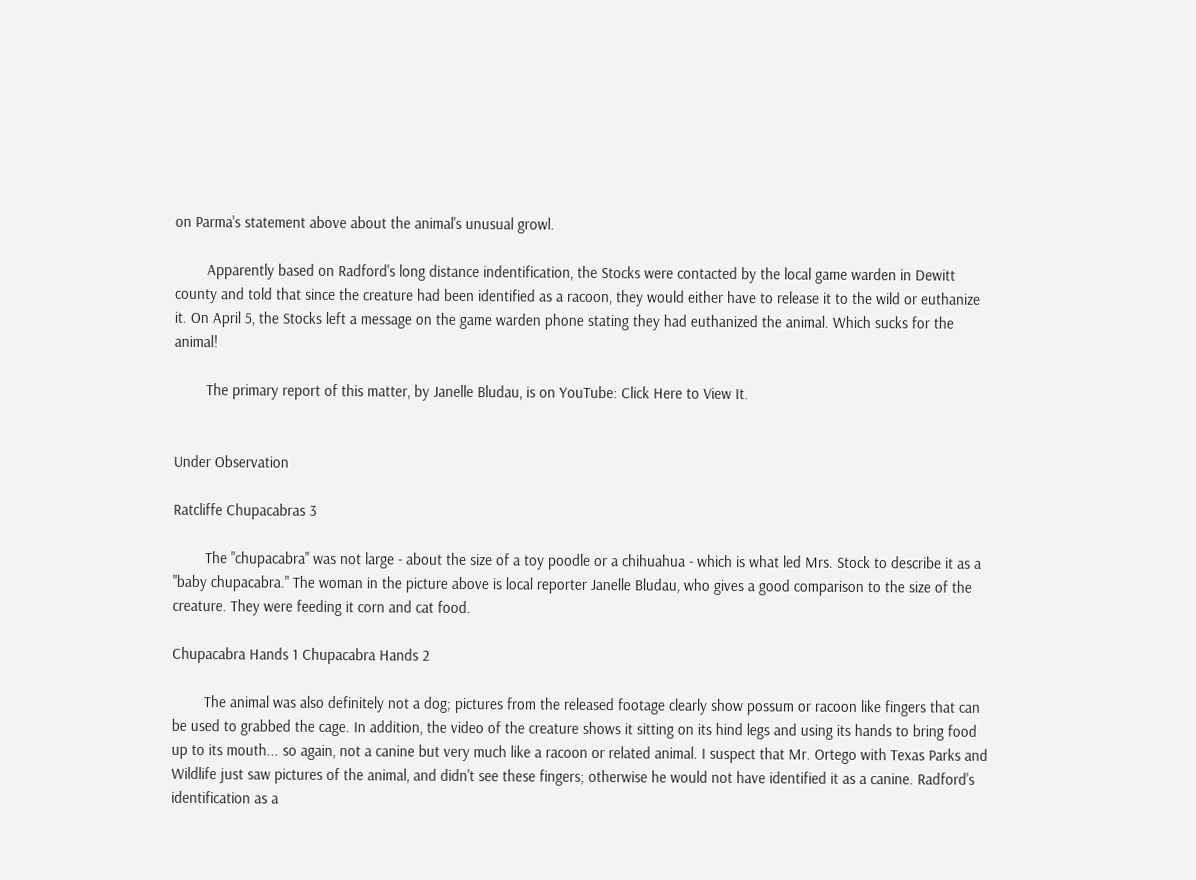on Parma's statement above about the animal's unusual growl.

        Apparently based on Radford's long distance indentification, the Stocks were contacted by the local game warden in Dewitt county and told that since the creature had been identified as a racoon, they would either have to release it to the wild or euthanize it. On April 5, the Stocks left a message on the game warden phone stating they had euthanized the animal. Which sucks for the animal!

        The primary report of this matter, by Janelle Bludau, is on YouTube: Click Here to View It.


Under Observation

Ratcliffe Chupacabras 3

        The "chupacabra" was not large - about the size of a toy poodle or a chihuahua - which is what led Mrs. Stock to describe it as a "baby chupacabra." The woman in the picture above is local reporter Janelle Bludau, who gives a good comparison to the size of the creature. They were feeding it corn and cat food.

Chupacabra Hands 1 Chupacabra Hands 2

        The animal was also definitely not a dog; pictures from the released footage clearly show possum or racoon like fingers that can be used to grabbed the cage. In addition, the video of the creature shows it sitting on its hind legs and using its hands to bring food up to its mouth... so again, not a canine but very much like a racoon or related animal. I suspect that Mr. Ortego with Texas Parks and Wildlife just saw pictures of the animal, and didn't see these fingers; otherwise he would not have identified it as a canine. Radford's identification as a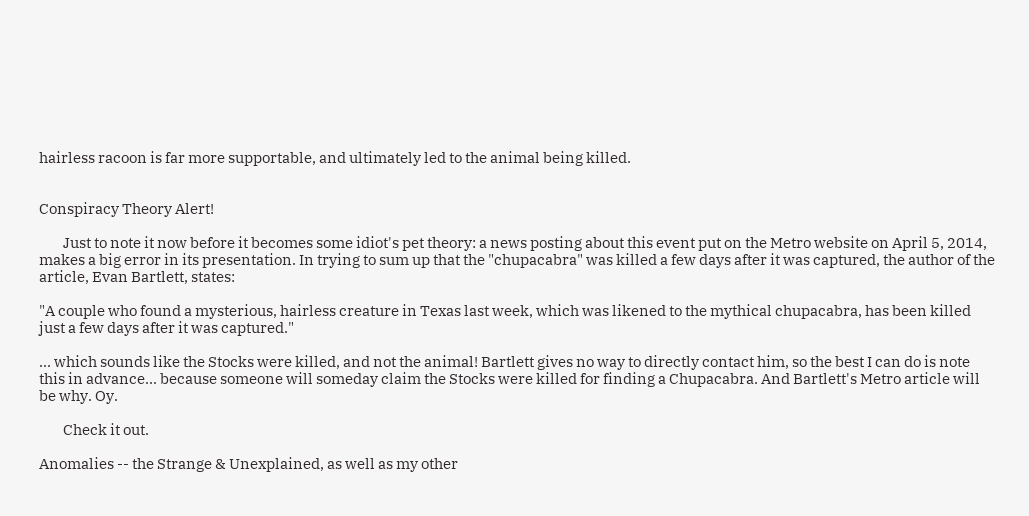hairless racoon is far more supportable, and ultimately led to the animal being killed.


Conspiracy Theory Alert!

        Just to note it now before it becomes some idiot's pet theory: a news posting about this event put on the Metro website on April 5, 2014, makes a big error in its presentation. In trying to sum up that the "chupacabra" was killed a few days after it was captured, the author of the article, Evan Bartlett, states:

"A couple who found a mysterious, hairless creature in Texas last week, which was likened to the mythical chupacabra, has been killed just a few days after it was captured."

... which sounds like the Stocks were killed, and not the animal! Bartlett gives no way to directly contact him, so the best I can do is note this in advance... because someone will someday claim the Stocks were killed for finding a Chupacabra. And Bartlett's Metro article will be why. Oy.

        Check it out.

Anomalies -- the Strange & Unexplained, as well as my other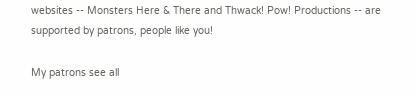websites -- Monsters Here & There and Thwack! Pow! Productions -- are supported by patrons, people like you!

My patrons see all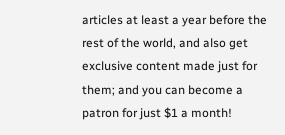articles at least a year before the rest of the world, and also get exclusive content made just for them; and you can become a patron for just $1 a month!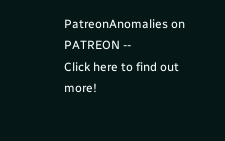PatreonAnomalies on PATREON --
Click here to find out more!